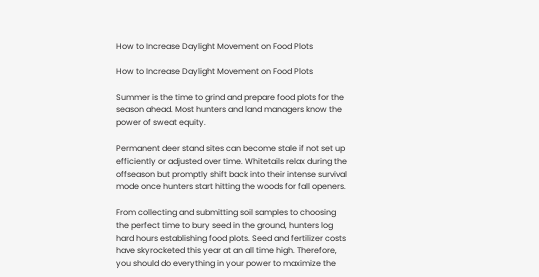How to Increase Daylight Movement on Food Plots

How to Increase Daylight Movement on Food Plots

Summer is the time to grind and prepare food plots for the season ahead. Most hunters and land managers know the power of sweat equity.

Permanent deer stand sites can become stale if not set up efficiently or adjusted over time. Whitetails relax during the offseason but promptly shift back into their intense survival mode once hunters start hitting the woods for fall openers.

From collecting and submitting soil samples to choosing the perfect time to bury seed in the ground, hunters log hard hours establishing food plots. Seed and fertilizer costs have skyrocketed this year at an all time high. Therefore, you should do everything in your power to maximize the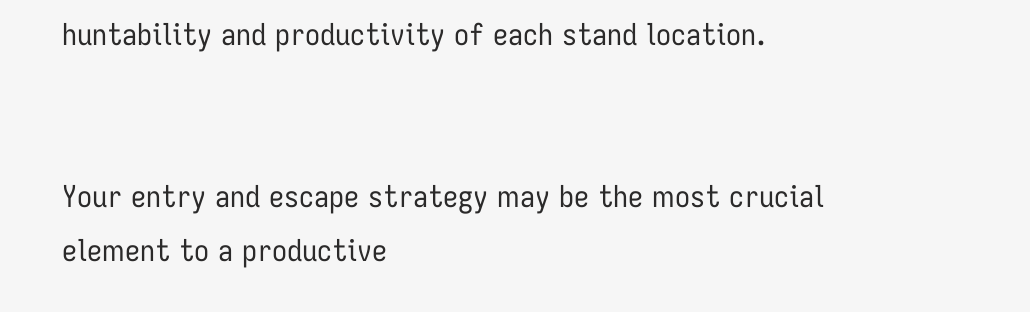huntability and productivity of each stand location.


Your entry and escape strategy may be the most crucial element to a productive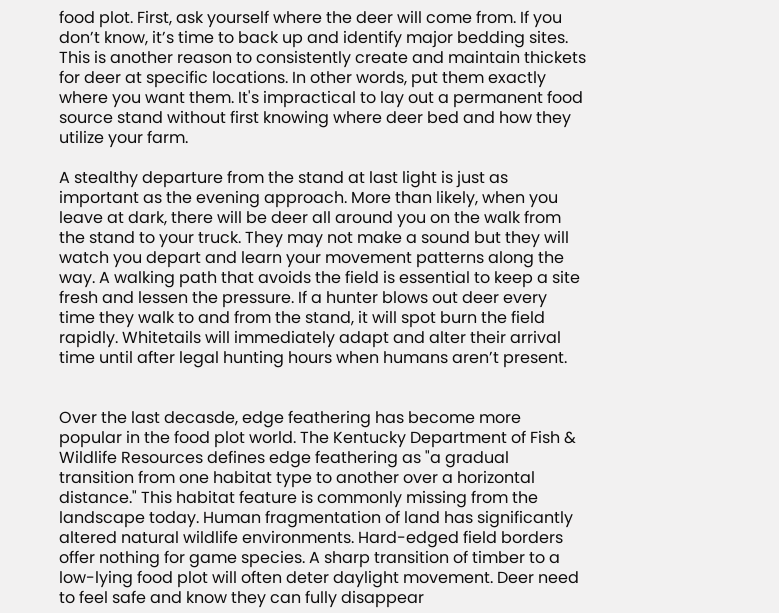food plot. First, ask yourself where the deer will come from. If you don’t know, it’s time to back up and identify major bedding sites. This is another reason to consistently create and maintain thickets for deer at specific locations. In other words, put them exactly where you want them. It's impractical to lay out a permanent food source stand without first knowing where deer bed and how they utilize your farm.

A stealthy departure from the stand at last light is just as important as the evening approach. More than likely, when you leave at dark, there will be deer all around you on the walk from the stand to your truck. They may not make a sound but they will watch you depart and learn your movement patterns along the way. A walking path that avoids the field is essential to keep a site fresh and lessen the pressure. If a hunter blows out deer every time they walk to and from the stand, it will spot burn the field rapidly. Whitetails will immediately adapt and alter their arrival time until after legal hunting hours when humans aren’t present.


Over the last decasde, edge feathering has become more popular in the food plot world. The Kentucky Department of Fish & Wildlife Resources defines edge feathering as "a gradual transition from one habitat type to another over a horizontal distance." This habitat feature is commonly missing from the landscape today. Human fragmentation of land has significantly altered natural wildlife environments. Hard-edged field borders offer nothing for game species. A sharp transition of timber to a low-lying food plot will often deter daylight movement. Deer need to feel safe and know they can fully disappear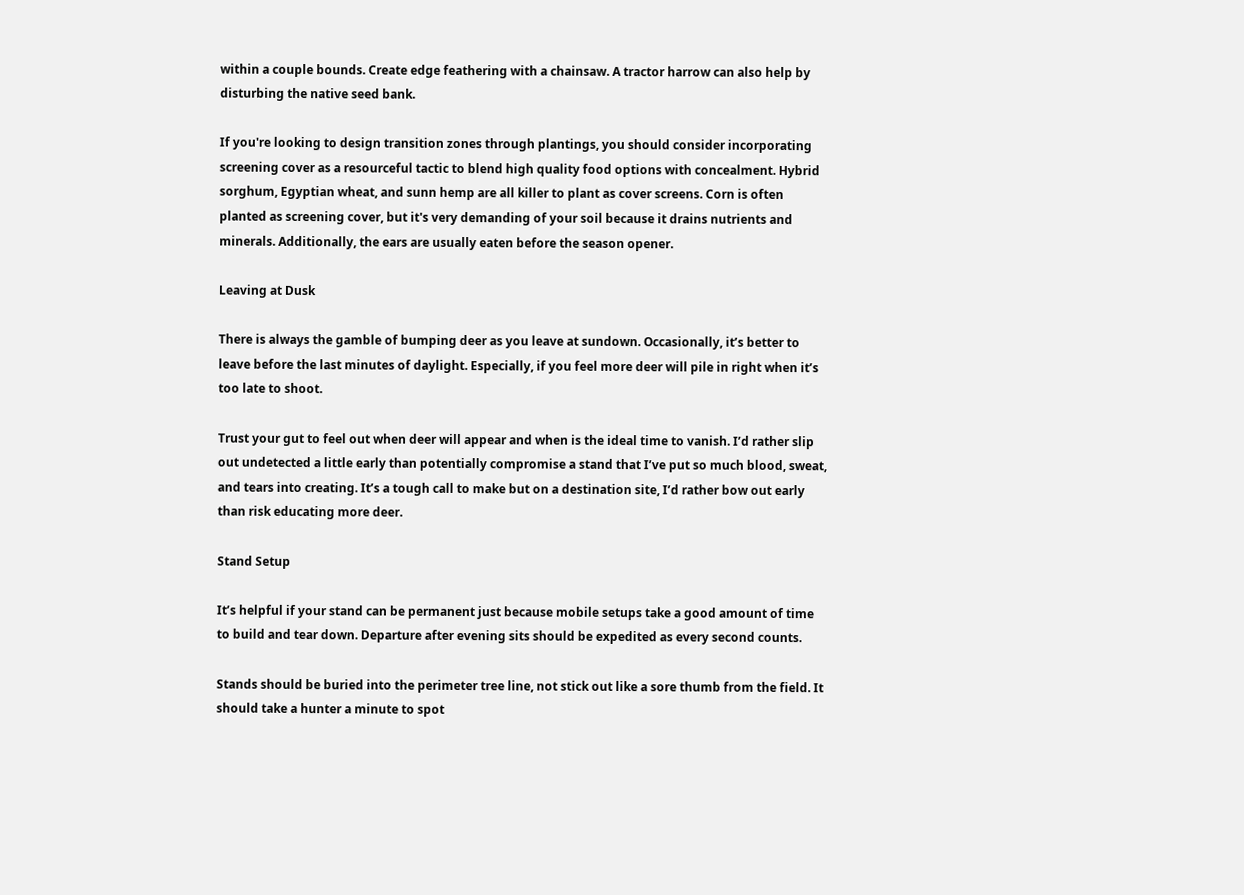within a couple bounds. Create edge feathering with a chainsaw. A tractor harrow can also help by disturbing the native seed bank.

If you're looking to design transition zones through plantings, you should consider incorporating screening cover as a resourceful tactic to blend high quality food options with concealment. Hybrid sorghum, Egyptian wheat, and sunn hemp are all killer to plant as cover screens. Corn is often planted as screening cover, but it's very demanding of your soil because it drains nutrients and minerals. Additionally, the ears are usually eaten before the season opener.

Leaving at Dusk

There is always the gamble of bumping deer as you leave at sundown. Occasionally, it’s better to leave before the last minutes of daylight. Especially, if you feel more deer will pile in right when it’s too late to shoot.

Trust your gut to feel out when deer will appear and when is the ideal time to vanish. I’d rather slip out undetected a little early than potentially compromise a stand that I’ve put so much blood, sweat, and tears into creating. It’s a tough call to make but on a destination site, I’d rather bow out early than risk educating more deer.

Stand Setup

It’s helpful if your stand can be permanent just because mobile setups take a good amount of time to build and tear down. Departure after evening sits should be expedited as every second counts.

Stands should be buried into the perimeter tree line, not stick out like a sore thumb from the field. It should take a hunter a minute to spot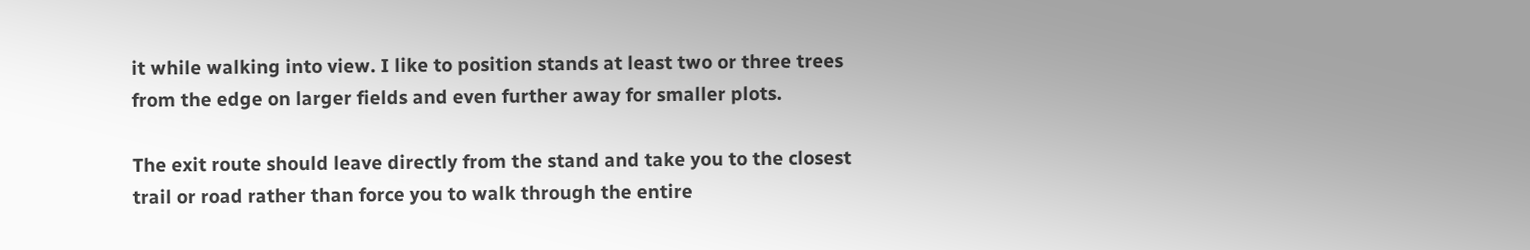it while walking into view. I like to position stands at least two or three trees from the edge on larger fields and even further away for smaller plots.

The exit route should leave directly from the stand and take you to the closest trail or road rather than force you to walk through the entire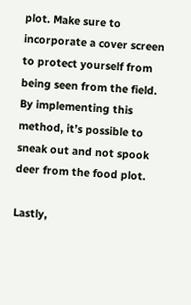plot. Make sure to incorporate a cover screen to protect yourself from being seen from the field. By implementing this method, it’s possible to sneak out and not spook deer from the food plot.

Lastly,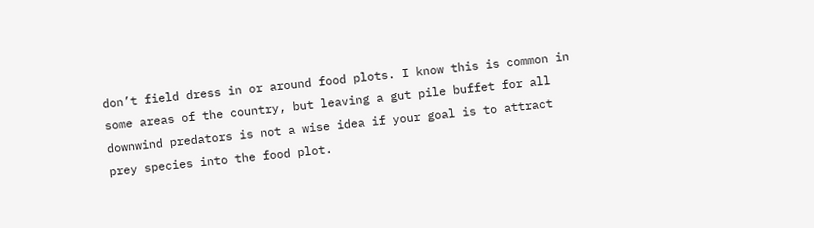don’t field dress in or around food plots. I know this is common in some areas of the country, but leaving a gut pile buffet for all downwind predators is not a wise idea if your goal is to attract prey species into the food plot.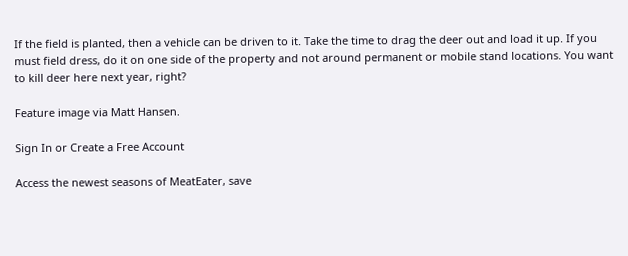If the field is planted, then a vehicle can be driven to it. Take the time to drag the deer out and load it up. If you must field dress, do it on one side of the property and not around permanent or mobile stand locations. You want to kill deer here next year, right?

Feature image via Matt Hansen.

Sign In or Create a Free Account

Access the newest seasons of MeatEater, save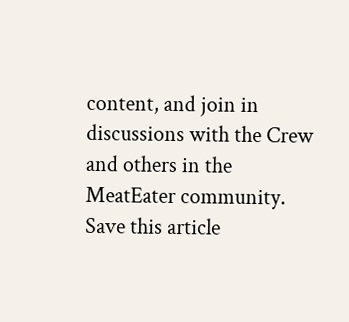content, and join in discussions with the Crew and others in the MeatEater community.
Save this article